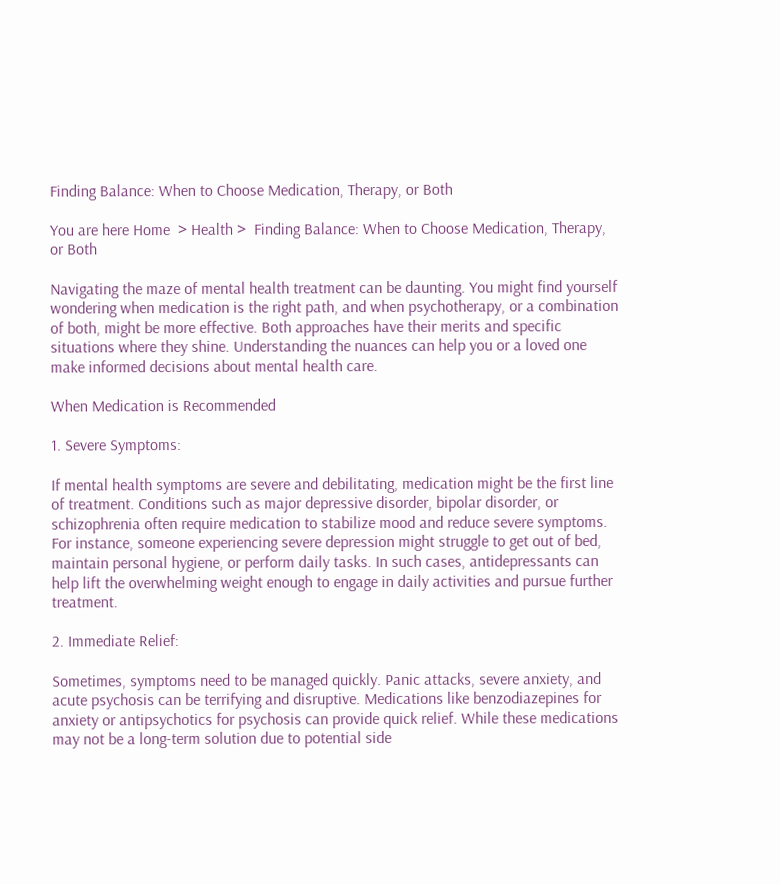Finding Balance: When to Choose Medication, Therapy, or Both

You are here Home  > Health >  Finding Balance: When to Choose Medication, Therapy, or Both

Navigating the maze of mental health treatment can be daunting. You might find yourself wondering when medication is the right path, and when psychotherapy, or a combination of both, might be more effective. Both approaches have their merits and specific situations where they shine. Understanding the nuances can help you or a loved one make informed decisions about mental health care.

When Medication is Recommended

1. Severe Symptoms:

If mental health symptoms are severe and debilitating, medication might be the first line of treatment. Conditions such as major depressive disorder, bipolar disorder, or schizophrenia often require medication to stabilize mood and reduce severe symptoms. For instance, someone experiencing severe depression might struggle to get out of bed, maintain personal hygiene, or perform daily tasks. In such cases, antidepressants can help lift the overwhelming weight enough to engage in daily activities and pursue further treatment.

2. Immediate Relief:

Sometimes, symptoms need to be managed quickly. Panic attacks, severe anxiety, and acute psychosis can be terrifying and disruptive. Medications like benzodiazepines for anxiety or antipsychotics for psychosis can provide quick relief. While these medications may not be a long-term solution due to potential side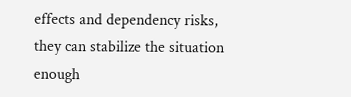effects and dependency risks, they can stabilize the situation enough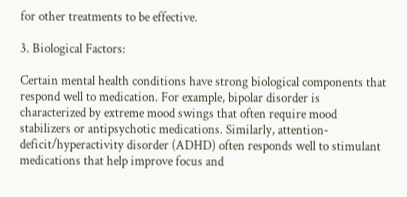for other treatments to be effective.

3. Biological Factors:

Certain mental health conditions have strong biological components that respond well to medication. For example, bipolar disorder is characterized by extreme mood swings that often require mood stabilizers or antipsychotic medications. Similarly, attention-deficit/hyperactivity disorder (ADHD) often responds well to stimulant medications that help improve focus and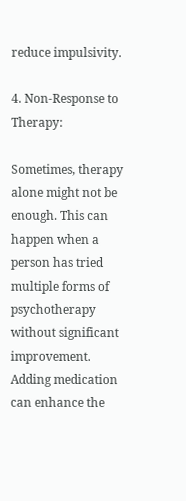reduce impulsivity.

4. Non-Response to Therapy:

Sometimes, therapy alone might not be enough. This can happen when a person has tried multiple forms of psychotherapy without significant improvement. Adding medication can enhance the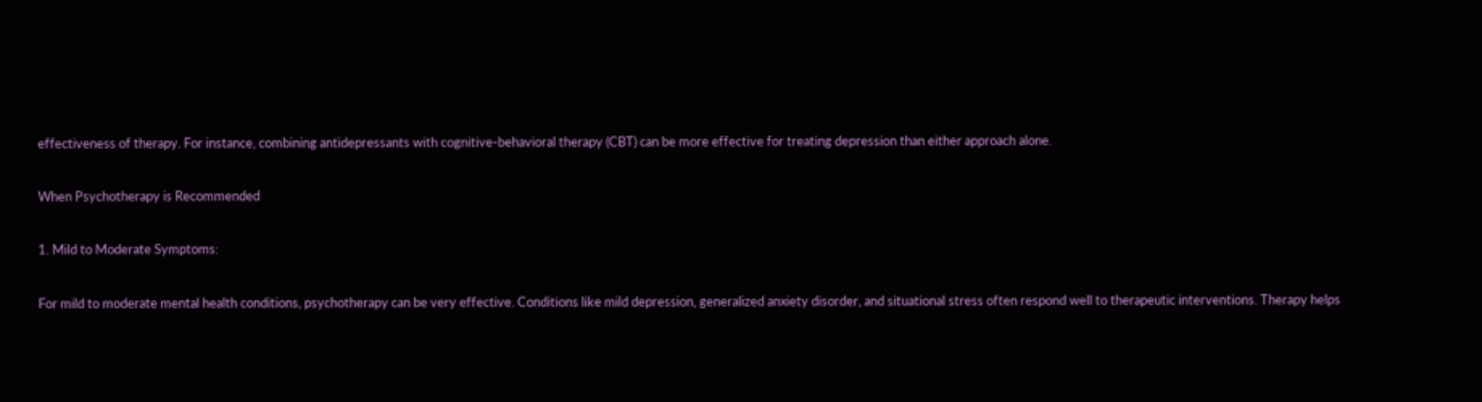effectiveness of therapy. For instance, combining antidepressants with cognitive-behavioral therapy (CBT) can be more effective for treating depression than either approach alone.

When Psychotherapy is Recommended

1. Mild to Moderate Symptoms:

For mild to moderate mental health conditions, psychotherapy can be very effective. Conditions like mild depression, generalized anxiety disorder, and situational stress often respond well to therapeutic interventions. Therapy helps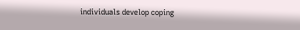individuals develop coping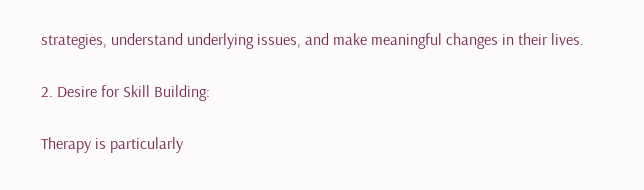strategies, understand underlying issues, and make meaningful changes in their lives.

2. Desire for Skill Building:

Therapy is particularly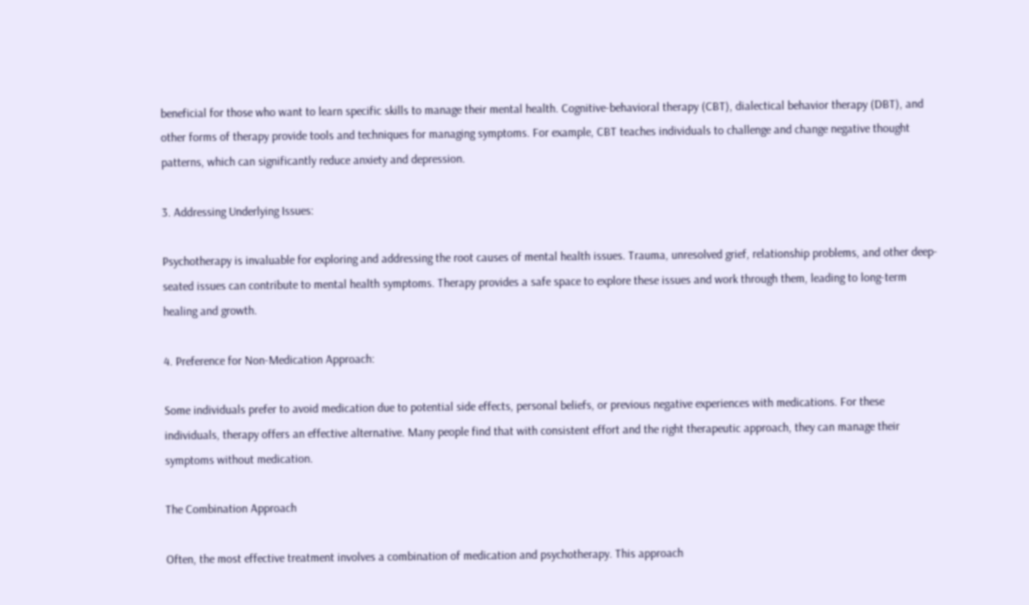beneficial for those who want to learn specific skills to manage their mental health. Cognitive-behavioral therapy (CBT), dialectical behavior therapy (DBT), and other forms of therapy provide tools and techniques for managing symptoms. For example, CBT teaches individuals to challenge and change negative thought patterns, which can significantly reduce anxiety and depression.

3. Addressing Underlying Issues:

Psychotherapy is invaluable for exploring and addressing the root causes of mental health issues. Trauma, unresolved grief, relationship problems, and other deep-seated issues can contribute to mental health symptoms. Therapy provides a safe space to explore these issues and work through them, leading to long-term healing and growth.

4. Preference for Non-Medication Approach:

Some individuals prefer to avoid medication due to potential side effects, personal beliefs, or previous negative experiences with medications. For these individuals, therapy offers an effective alternative. Many people find that with consistent effort and the right therapeutic approach, they can manage their symptoms without medication.

The Combination Approach

Often, the most effective treatment involves a combination of medication and psychotherapy. This approach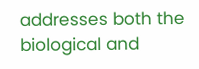addresses both the biological and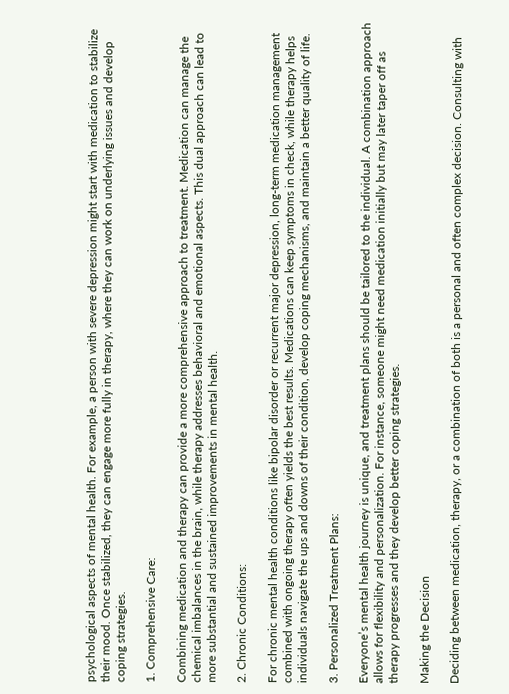psychological aspects of mental health. For example, a person with severe depression might start with medication to stabilize their mood. Once stabilized, they can engage more fully in therapy, where they can work on underlying issues and develop coping strategies.

1. Comprehensive Care:

Combining medication and therapy can provide a more comprehensive approach to treatment. Medication can manage the chemical imbalances in the brain, while therapy addresses behavioral and emotional aspects. This dual approach can lead to more substantial and sustained improvements in mental health.

2. Chronic Conditions:

For chronic mental health conditions like bipolar disorder or recurrent major depression, long-term medication management combined with ongoing therapy often yields the best results. Medications can keep symptoms in check, while therapy helps individuals navigate the ups and downs of their condition, develop coping mechanisms, and maintain a better quality of life.

3. Personalized Treatment Plans:

Everyone’s mental health journey is unique, and treatment plans should be tailored to the individual. A combination approach allows for flexibility and personalization. For instance, someone might need medication initially but may later taper off as therapy progresses and they develop better coping strategies.

Making the Decision

Deciding between medication, therapy, or a combination of both is a personal and often complex decision. Consulting with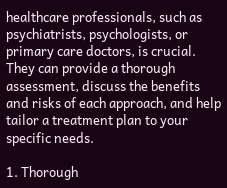healthcare professionals, such as psychiatrists, psychologists, or primary care doctors, is crucial. They can provide a thorough assessment, discuss the benefits and risks of each approach, and help tailor a treatment plan to your specific needs.

1. Thorough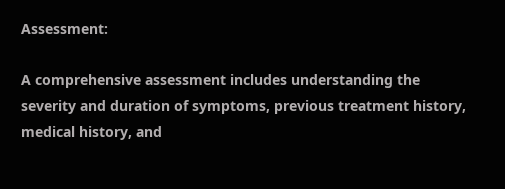Assessment:

A comprehensive assessment includes understanding the severity and duration of symptoms, previous treatment history, medical history, and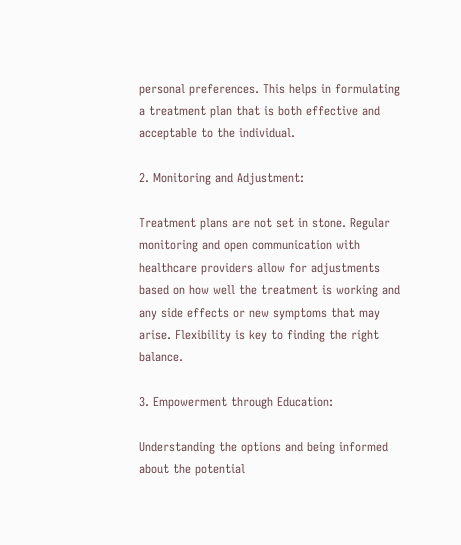personal preferences. This helps in formulating a treatment plan that is both effective and acceptable to the individual.

2. Monitoring and Adjustment:

Treatment plans are not set in stone. Regular monitoring and open communication with healthcare providers allow for adjustments based on how well the treatment is working and any side effects or new symptoms that may arise. Flexibility is key to finding the right balance.

3. Empowerment through Education:

Understanding the options and being informed about the potential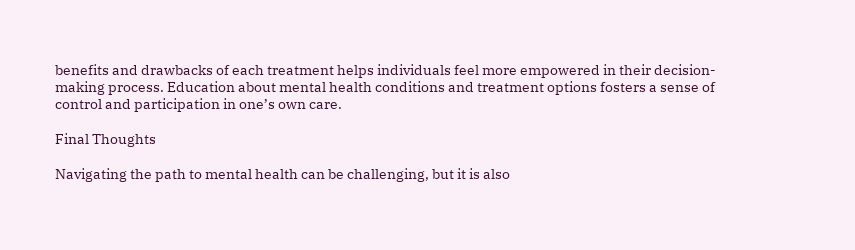benefits and drawbacks of each treatment helps individuals feel more empowered in their decision-making process. Education about mental health conditions and treatment options fosters a sense of control and participation in one’s own care.

Final Thoughts

Navigating the path to mental health can be challenging, but it is also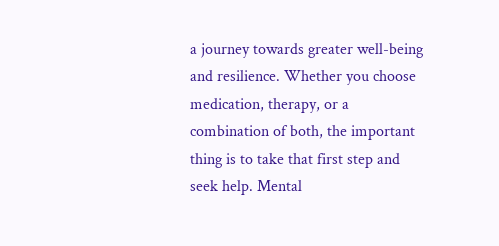a journey towards greater well-being and resilience. Whether you choose medication, therapy, or a combination of both, the important thing is to take that first step and seek help. Mental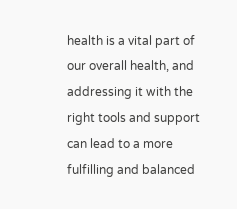health is a vital part of our overall health, and addressing it with the right tools and support can lead to a more fulfilling and balanced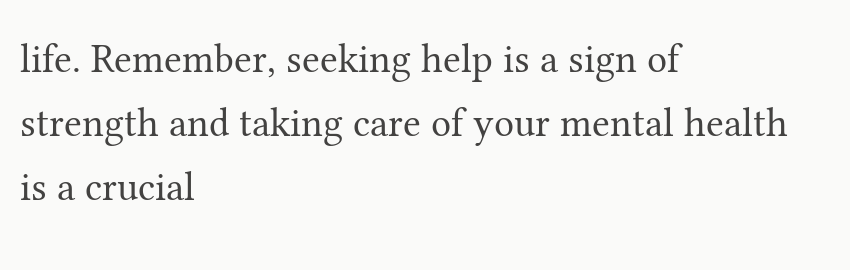life. Remember, seeking help is a sign of strength and taking care of your mental health is a crucial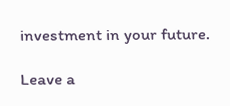investment in your future.

Leave a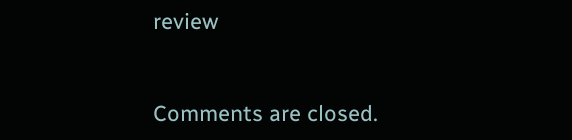review


Comments are closed.